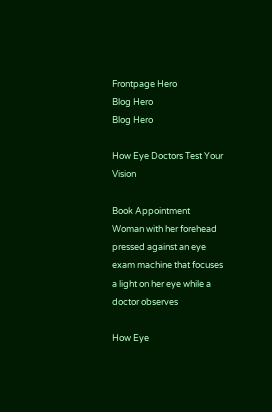Frontpage Hero
Blog Hero
Blog Hero

How Eye Doctors Test Your Vision

Book Appointment
Woman with her forehead pressed against an eye exam machine that focuses a light on her eye while a doctor observes

How Eye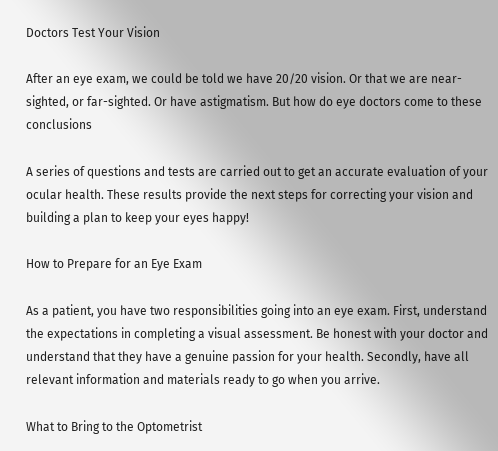Doctors Test Your Vision

After an eye exam, we could be told we have 20/20 vision. Or that we are near-sighted, or far-sighted. Or have astigmatism. But how do eye doctors come to these conclusions

A series of questions and tests are carried out to get an accurate evaluation of your ocular health. These results provide the next steps for correcting your vision and building a plan to keep your eyes happy!

How to Prepare for an Eye Exam

As a patient, you have two responsibilities going into an eye exam. First, understand the expectations in completing a visual assessment. Be honest with your doctor and understand that they have a genuine passion for your health. Secondly, have all relevant information and materials ready to go when you arrive.

What to Bring to the Optometrist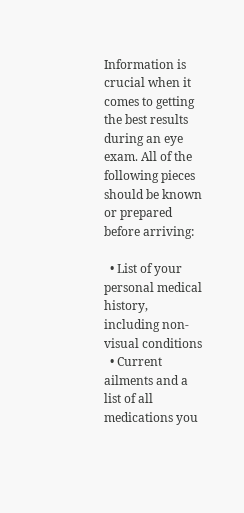Information is crucial when it comes to getting the best results during an eye exam. All of the following pieces should be known or prepared before arriving:

  • List of your personal medical history, including non-visual conditions
  • Current ailments and a list of all medications you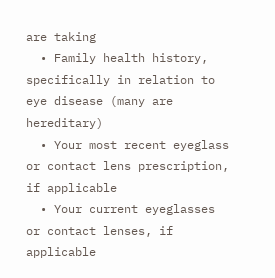are taking
  • Family health history, specifically in relation to eye disease (many are hereditary)
  • Your most recent eyeglass or contact lens prescription, if applicable
  • Your current eyeglasses or contact lenses, if applicable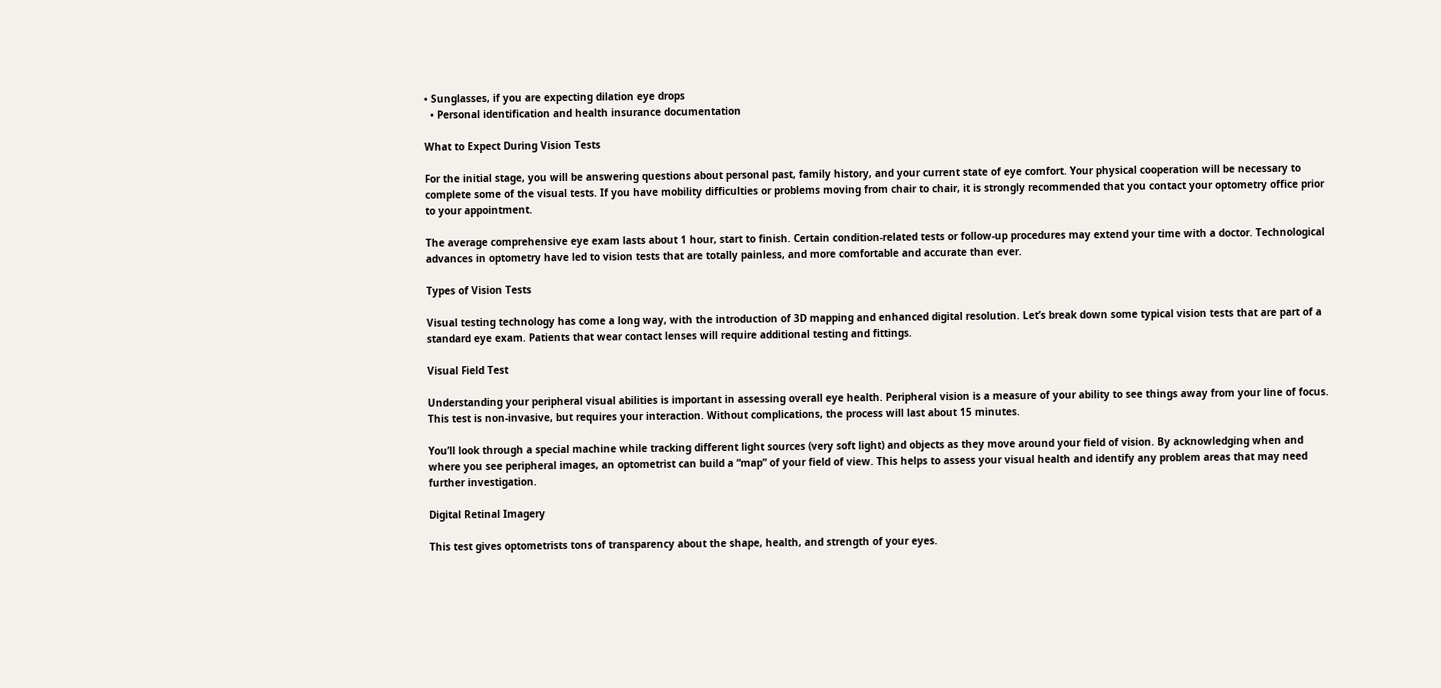• Sunglasses, if you are expecting dilation eye drops
  • Personal identification and health insurance documentation

What to Expect During Vision Tests

For the initial stage, you will be answering questions about personal past, family history, and your current state of eye comfort. Your physical cooperation will be necessary to complete some of the visual tests. If you have mobility difficulties or problems moving from chair to chair, it is strongly recommended that you contact your optometry office prior to your appointment.

The average comprehensive eye exam lasts about 1 hour, start to finish. Certain condition-related tests or follow-up procedures may extend your time with a doctor. Technological advances in optometry have led to vision tests that are totally painless, and more comfortable and accurate than ever.

Types of Vision Tests

Visual testing technology has come a long way, with the introduction of 3D mapping and enhanced digital resolution. Let’s break down some typical vision tests that are part of a standard eye exam. Patients that wear contact lenses will require additional testing and fittings.

Visual Field Test

Understanding your peripheral visual abilities is important in assessing overall eye health. Peripheral vision is a measure of your ability to see things away from your line of focus. This test is non-invasive, but requires your interaction. Without complications, the process will last about 15 minutes.

You’ll look through a special machine while tracking different light sources (very soft light) and objects as they move around your field of vision. By acknowledging when and where you see peripheral images, an optometrist can build a “map” of your field of view. This helps to assess your visual health and identify any problem areas that may need further investigation.

Digital Retinal Imagery

This test gives optometrists tons of transparency about the shape, health, and strength of your eyes.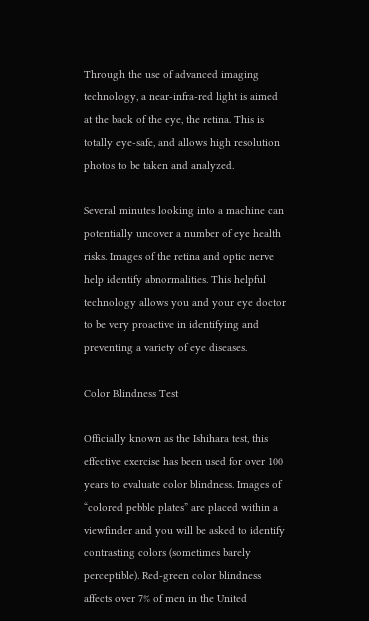Through the use of advanced imaging technology, a near-infra-red light is aimed at the back of the eye, the retina. This is totally eye-safe, and allows high resolution photos to be taken and analyzed.

Several minutes looking into a machine can potentially uncover a number of eye health risks. Images of the retina and optic nerve help identify abnormalities. This helpful technology allows you and your eye doctor to be very proactive in identifying and preventing a variety of eye diseases.

Color Blindness Test

Officially known as the Ishihara test, this effective exercise has been used for over 100 years to evaluate color blindness. Images of “colored pebble plates” are placed within a viewfinder and you will be asked to identify contrasting colors (sometimes barely perceptible). Red-green color blindness affects over 7% of men in the United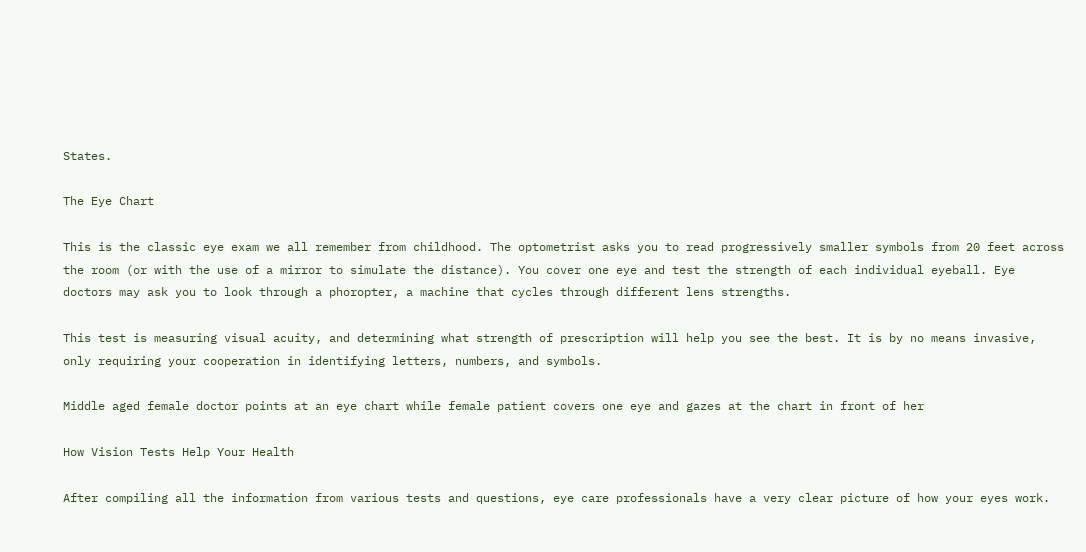States.

The Eye Chart

This is the classic eye exam we all remember from childhood. The optometrist asks you to read progressively smaller symbols from 20 feet across the room (or with the use of a mirror to simulate the distance). You cover one eye and test the strength of each individual eyeball. Eye doctors may ask you to look through a phoropter, a machine that cycles through different lens strengths.

This test is measuring visual acuity, and determining what strength of prescription will help you see the best. It is by no means invasive, only requiring your cooperation in identifying letters, numbers, and symbols.

Middle aged female doctor points at an eye chart while female patient covers one eye and gazes at the chart in front of her

How Vision Tests Help Your Health

After compiling all the information from various tests and questions, eye care professionals have a very clear picture of how your eyes work.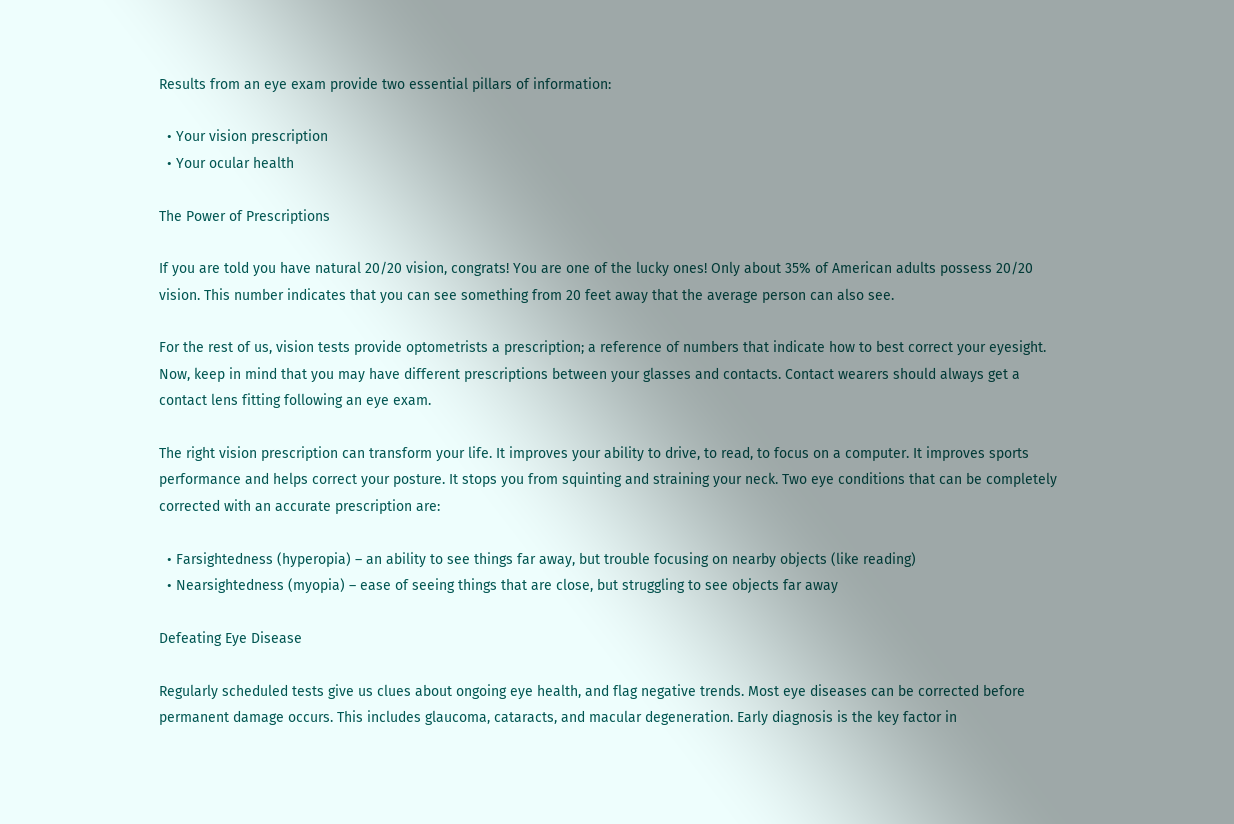Results from an eye exam provide two essential pillars of information:

  • Your vision prescription
  • Your ocular health

The Power of Prescriptions

If you are told you have natural 20/20 vision, congrats! You are one of the lucky ones! Only about 35% of American adults possess 20/20 vision. This number indicates that you can see something from 20 feet away that the average person can also see.

For the rest of us, vision tests provide optometrists a prescription; a reference of numbers that indicate how to best correct your eyesight. Now, keep in mind that you may have different prescriptions between your glasses and contacts. Contact wearers should always get a contact lens fitting following an eye exam.

The right vision prescription can transform your life. It improves your ability to drive, to read, to focus on a computer. It improves sports performance and helps correct your posture. It stops you from squinting and straining your neck. Two eye conditions that can be completely corrected with an accurate prescription are:

  • Farsightedness (hyperopia) – an ability to see things far away, but trouble focusing on nearby objects (like reading)
  • Nearsightedness (myopia) – ease of seeing things that are close, but struggling to see objects far away

Defeating Eye Disease

Regularly scheduled tests give us clues about ongoing eye health, and flag negative trends. Most eye diseases can be corrected before permanent damage occurs. This includes glaucoma, cataracts, and macular degeneration. Early diagnosis is the key factor in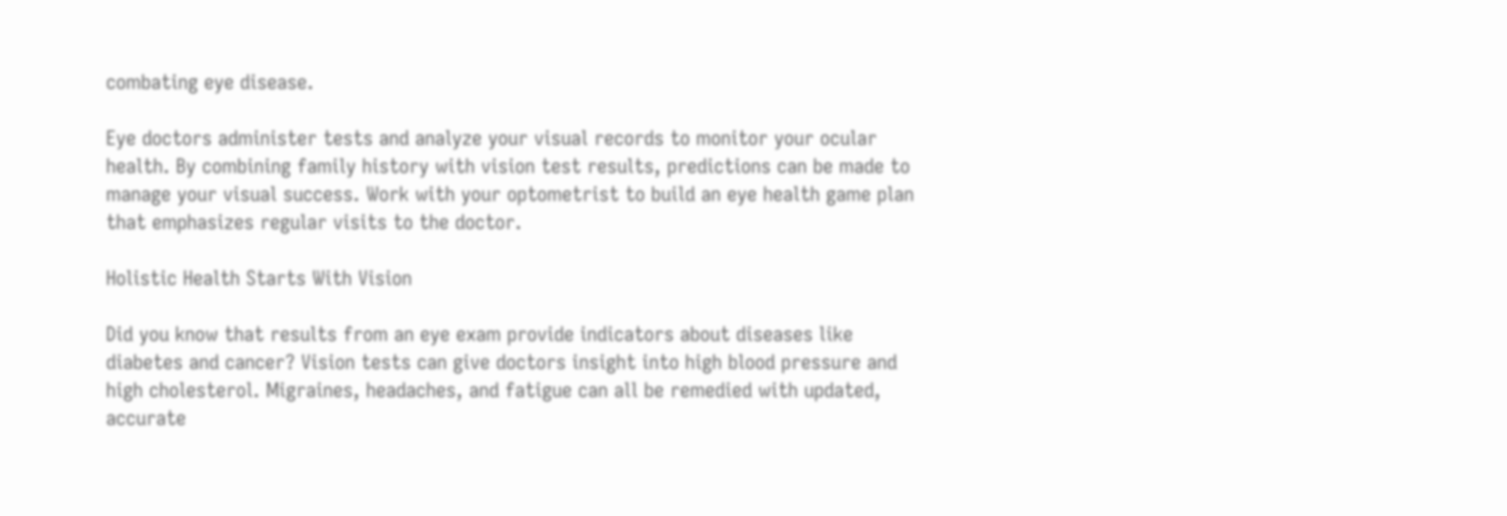combating eye disease.

Eye doctors administer tests and analyze your visual records to monitor your ocular health. By combining family history with vision test results, predictions can be made to manage your visual success. Work with your optometrist to build an eye health game plan that emphasizes regular visits to the doctor.

Holistic Health Starts With Vision

Did you know that results from an eye exam provide indicators about diseases like diabetes and cancer? Vision tests can give doctors insight into high blood pressure and high cholesterol. Migraines, headaches, and fatigue can all be remedied with updated, accurate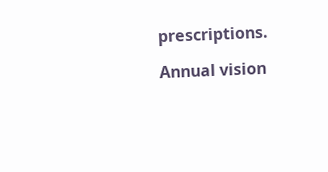prescriptions.

Annual vision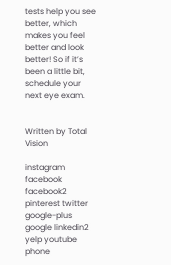tests help you see better, which makes you feel better and look better! So if it’s been a little bit, schedule your next eye exam.


Written by Total Vision

instagram facebook facebook2 pinterest twitter google-plus google linkedin2 yelp youtube phone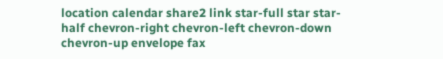location calendar share2 link star-full star star-half chevron-right chevron-left chevron-down chevron-up envelope fax